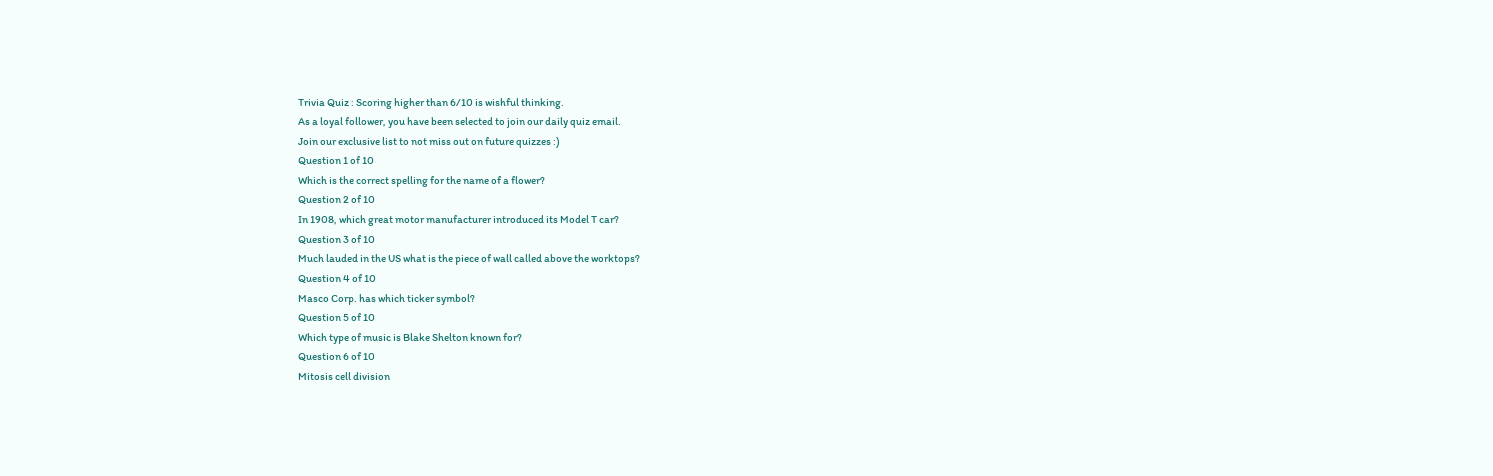Trivia Quiz : Scoring higher than 6/10 is wishful thinking.
As a loyal follower, you have been selected to join our daily quiz email.
Join our exclusive list to not miss out on future quizzes :)
Question 1 of 10
Which is the correct spelling for the name of a flower?
Question 2 of 10
In 1908, which great motor manufacturer introduced its Model T car?
Question 3 of 10
Much lauded in the US what is the piece of wall called above the worktops?
Question 4 of 10
Masco Corp. has which ticker symbol?
Question 5 of 10
Which type of music is Blake Shelton known for?
Question 6 of 10
Mitosis cell division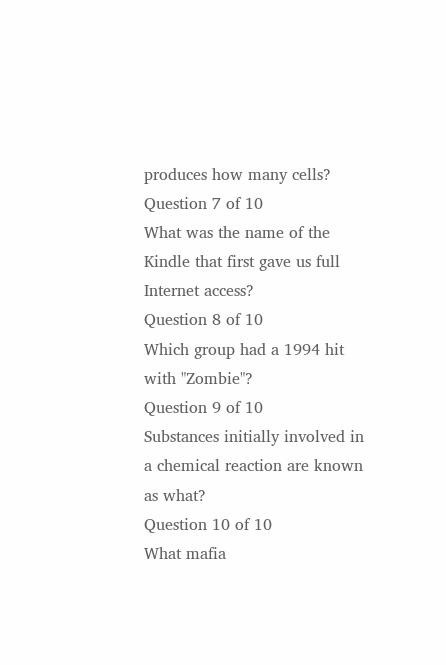produces how many cells?
Question 7 of 10
What was the name of the Kindle that first gave us full Internet access?
Question 8 of 10
Which group had a 1994 hit with "Zombie"?
Question 9 of 10
Substances initially involved in a chemical reaction are known as what?
Question 10 of 10
What mafia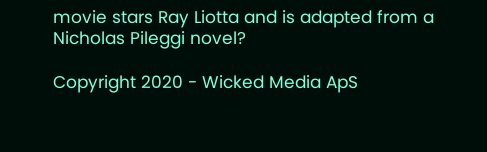movie stars Ray Liotta and is adapted from a Nicholas Pileggi novel?

Copyright 2020 - Wicked Media ApS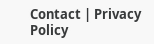Contact | Privacy Policy